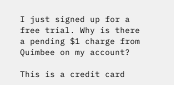I just signed up for a free trial. Why is there a pending $1 charge from Quimbee on my account?

This is a credit card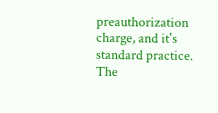preauthorization charge, and it's standard practice. The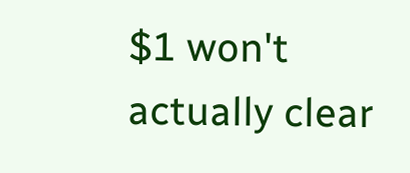$1 won't actually clear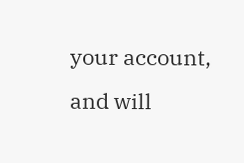your account, and will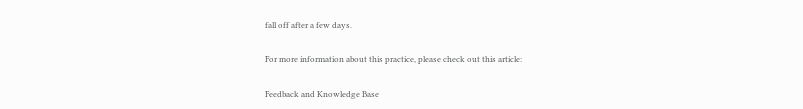fall off after a few days.

For more information about this practice, please check out this article:

Feedback and Knowledge Base